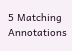5 Matching Annotations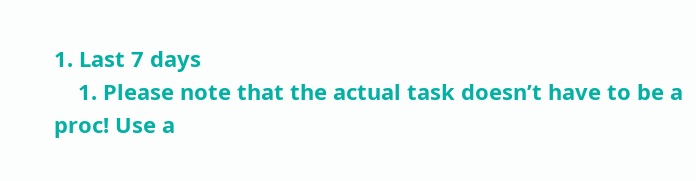1. Last 7 days
    1. Please note that the actual task doesn’t have to be a proc! Use a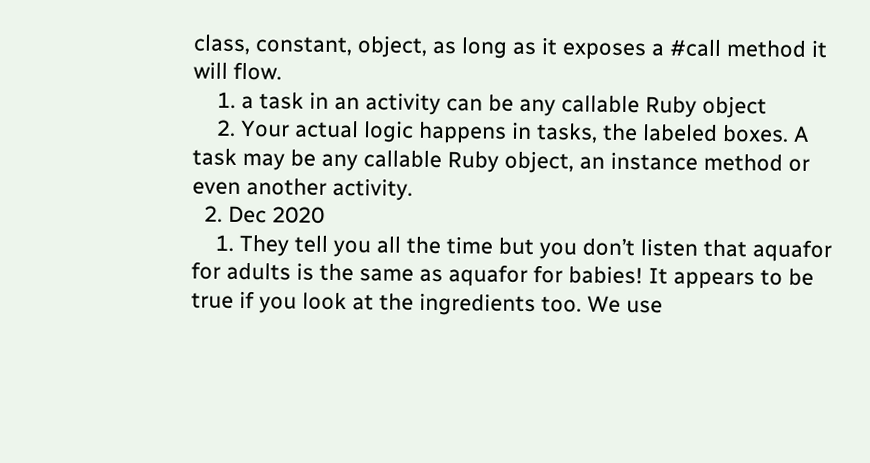class, constant, object, as long as it exposes a #call method it will flow.
    1. a task in an activity can be any callable Ruby object
    2. Your actual logic happens in tasks, the labeled boxes. A task may be any callable Ruby object, an instance method or even another activity.
  2. Dec 2020
    1. They tell you all the time but you don’t listen that aquafor for adults is the same as aquafor for babies! It appears to be true if you look at the ingredients too. We use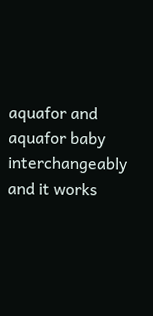aquafor and aquafor baby interchangeably and it works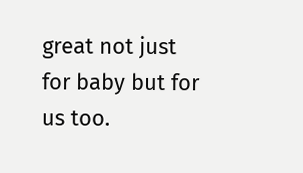great not just for baby but for us too.